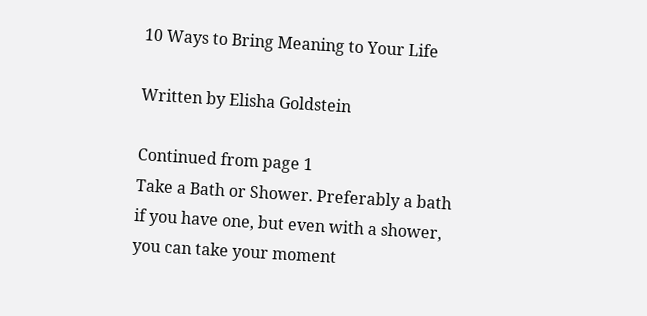10 Ways to Bring Meaning to Your Life

Written by Elisha Goldstein

Continued from page 1
Take a Bath or Shower. Preferably a bath if you have one, but even with a shower, you can take your moment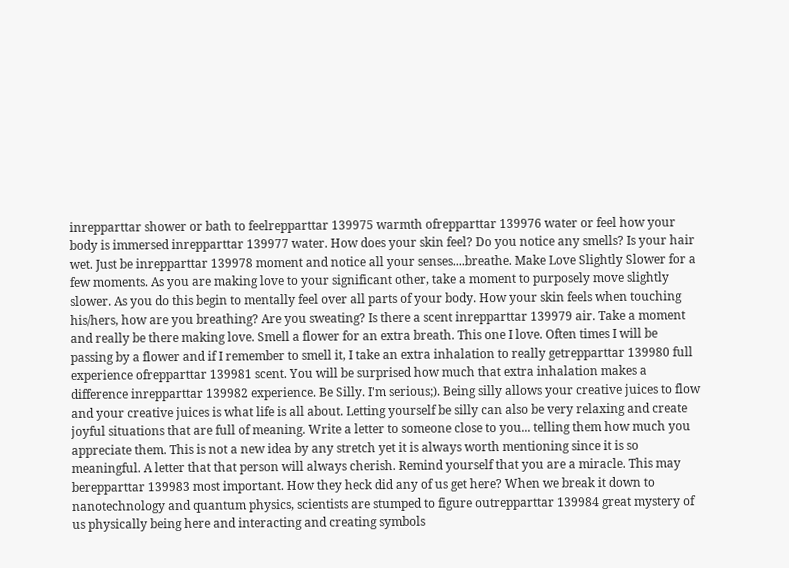inrepparttar shower or bath to feelrepparttar 139975 warmth ofrepparttar 139976 water or feel how your body is immersed inrepparttar 139977 water. How does your skin feel? Do you notice any smells? Is your hair wet. Just be inrepparttar 139978 moment and notice all your senses....breathe. Make Love Slightly Slower for a few moments. As you are making love to your significant other, take a moment to purposely move slightly slower. As you do this begin to mentally feel over all parts of your body. How your skin feels when touching his/hers, how are you breathing? Are you sweating? Is there a scent inrepparttar 139979 air. Take a moment and really be there making love. Smell a flower for an extra breath. This one I love. Often times I will be passing by a flower and if I remember to smell it, I take an extra inhalation to really getrepparttar 139980 full experience ofrepparttar 139981 scent. You will be surprised how much that extra inhalation makes a difference inrepparttar 139982 experience. Be Silly. I'm serious;). Being silly allows your creative juices to flow and your creative juices is what life is all about. Letting yourself be silly can also be very relaxing and create joyful situations that are full of meaning. Write a letter to someone close to you... telling them how much you appreciate them. This is not a new idea by any stretch yet it is always worth mentioning since it is so meaningful. A letter that that person will always cherish. Remind yourself that you are a miracle. This may berepparttar 139983 most important. How they heck did any of us get here? When we break it down to nanotechnology and quantum physics, scientists are stumped to figure outrepparttar 139984 great mystery of us physically being here and interacting and creating symbols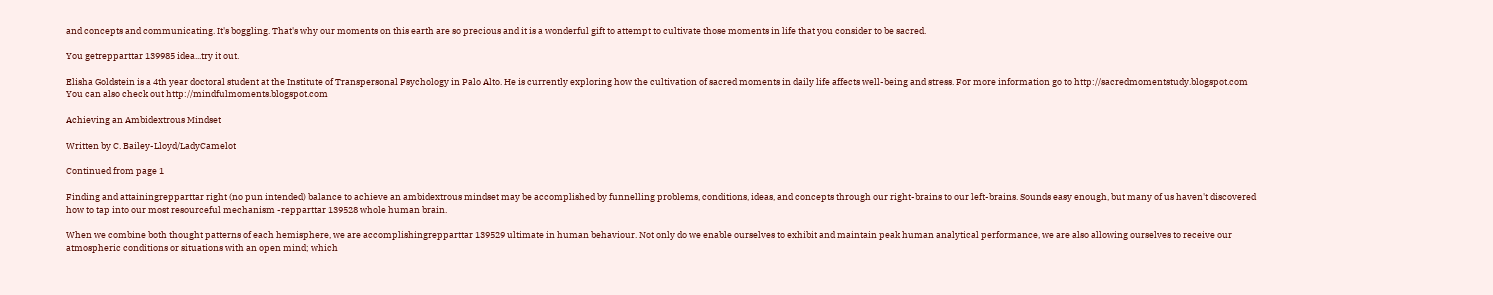and concepts and communicating. It's boggling. That's why our moments on this earth are so precious and it is a wonderful gift to attempt to cultivate those moments in life that you consider to be sacred.

You getrepparttar 139985 idea...try it out.

Elisha Goldstein is a 4th year doctoral student at the Institute of Transpersonal Psychology in Palo Alto. He is currently exploring how the cultivation of sacred moments in daily life affects well-being and stress. For more information go to http://sacredmomentstudy.blogspot.com You can also check out http://mindfulmoments.blogspot.com

Achieving an Ambidextrous Mindset

Written by C. Bailey-Lloyd/LadyCamelot

Continued from page 1

Finding and attainingrepparttar right (no pun intended) balance to achieve an ambidextrous mindset may be accomplished by funnelling problems, conditions, ideas, and concepts through our right-brains to our left-brains. Sounds easy enough, but many of us haven't discovered how to tap into our most resourceful mechanism -repparttar 139528 whole human brain.

When we combine both thought patterns of each hemisphere, we are accomplishingrepparttar 139529 ultimate in human behaviour. Not only do we enable ourselves to exhibit and maintain peak human analytical performance, we are also allowing ourselves to receive our atmospheric conditions or situations with an open mind; which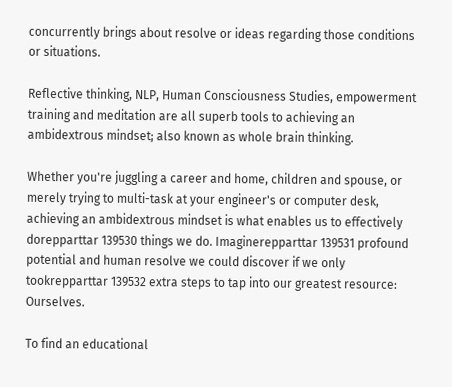concurrently brings about resolve or ideas regarding those conditions or situations.

Reflective thinking, NLP, Human Consciousness Studies, empowerment training and meditation are all superb tools to achieving an ambidextrous mindset; also known as whole brain thinking.

Whether you're juggling a career and home, children and spouse, or merely trying to multi-task at your engineer's or computer desk, achieving an ambidextrous mindset is what enables us to effectively dorepparttar 139530 things we do. Imaginerepparttar 139531 profound potential and human resolve we could discover if we only tookrepparttar 139532 extra steps to tap into our greatest resource: Ourselves.

To find an educational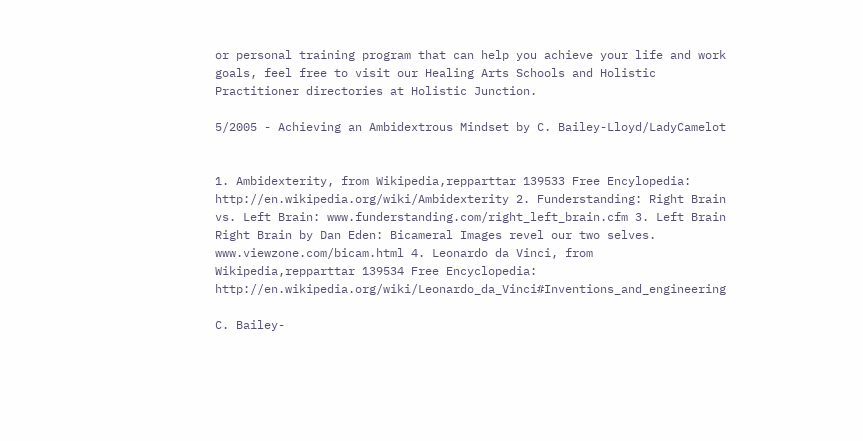or personal training program that can help you achieve your life and work goals, feel free to visit our Healing Arts Schools and Holistic Practitioner directories at Holistic Junction.

5/2005 - Achieving an Ambidextrous Mindset by C. Bailey-Lloyd/LadyCamelot


1. Ambidexterity, from Wikipedia,repparttar 139533 Free Encylopedia: http://en.wikipedia.org/wiki/Ambidexterity 2. Funderstanding: Right Brain vs. Left Brain: www.funderstanding.com/right_left_brain.cfm 3. Left Brain Right Brain by Dan Eden: Bicameral Images revel our two selves. www.viewzone.com/bicam.html 4. Leonardo da Vinci, from Wikipedia,repparttar 139534 Free Encyclopedia: http://en.wikipedia.org/wiki/Leonardo_da_Vinci#Inventions_and_engineering

C. Bailey-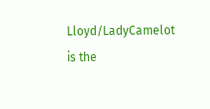Lloyd/LadyCamelot is the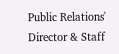Public Relations' Director & Staff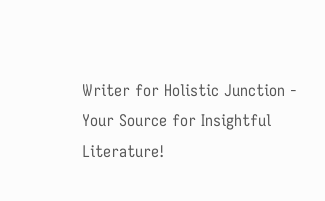Writer for Holistic Junction - Your Source for Insightful Literature!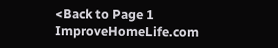<Back to Page 1
ImproveHomeLife.com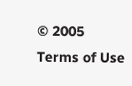© 2005
Terms of Use